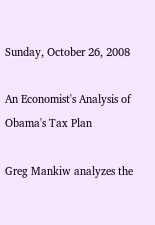Sunday, October 26, 2008

An Economist's Analysis of Obama's Tax Plan

Greg Mankiw analyzes the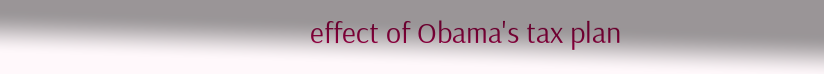effect of Obama's tax plan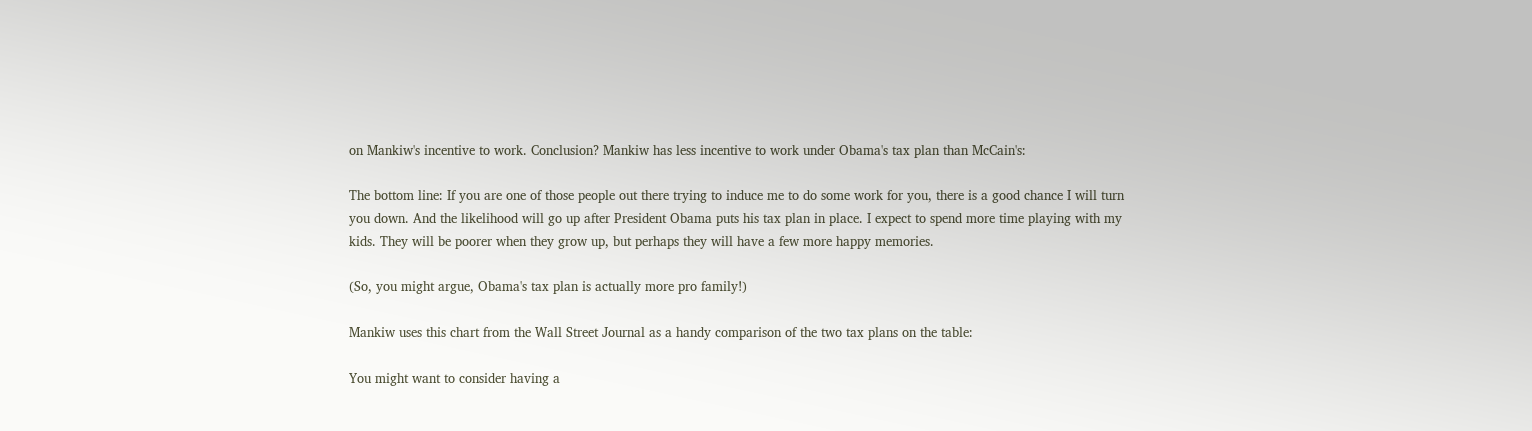on Mankiw's incentive to work. Conclusion? Mankiw has less incentive to work under Obama's tax plan than McCain's:

The bottom line: If you are one of those people out there trying to induce me to do some work for you, there is a good chance I will turn you down. And the likelihood will go up after President Obama puts his tax plan in place. I expect to spend more time playing with my kids. They will be poorer when they grow up, but perhaps they will have a few more happy memories.

(So, you might argue, Obama's tax plan is actually more pro family!)

Mankiw uses this chart from the Wall Street Journal as a handy comparison of the two tax plans on the table:

You might want to consider having a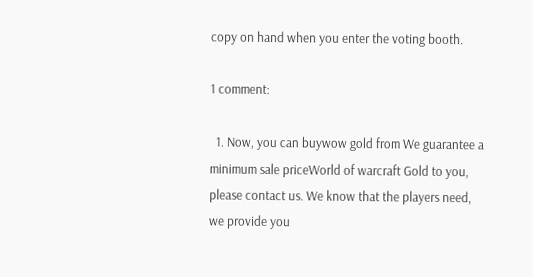copy on hand when you enter the voting booth.

1 comment:

  1. Now, you can buywow gold from We guarantee a minimum sale priceWorld of warcraft Gold to you, please contact us. We know that the players need, we provide you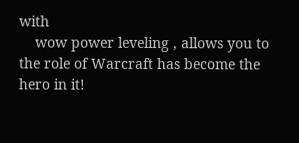with
    wow power leveling , allows you to the role of Warcraft has become the hero in it!